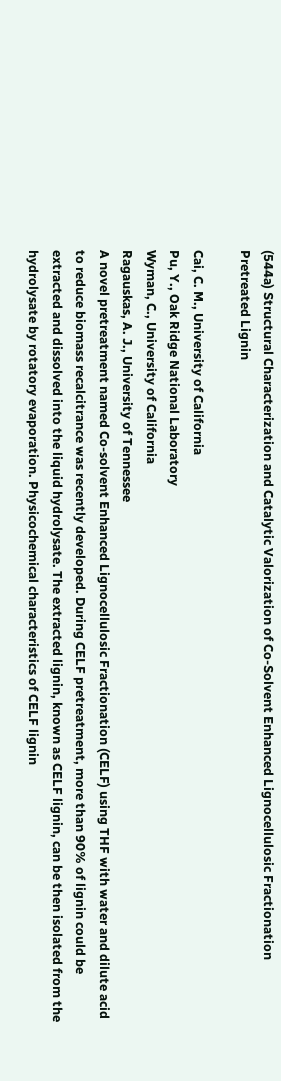(544a) Structural Characterization and Catalytic Valorization of Co-Solvent Enhanced Lignocellulosic Fractionation Pretreated Lignin

Cai, C. M., University of California
Pu, Y., Oak Ridge National Laboratory
Wyman, C., University of California
Ragauskas, A. J., University of Tennessee
A novel pretreatment named Co-solvent Enhanced Lignocellulosic Fractionation (CELF) using THF with water and dilute acid to reduce biomass recalcitrance was recently developed. During CELF pretreatment, more than 90% of lignin could be extracted and dissolved into the liquid hydrolysate. The extracted lignin, known as CELF lignin, can be then isolated from the hydrolysate by rotatory evaporation. Physicochemical characteristics of CELF lignin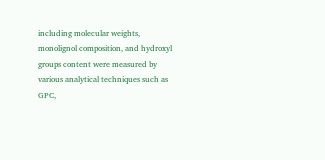including molecular weights, monolignol composition, and hydroxyl groups content were measured by various analytical techniques such as GPC,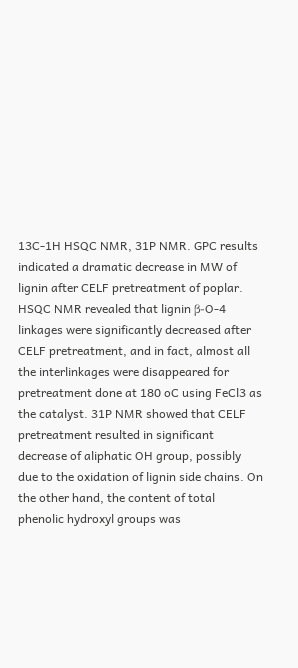13C-1H HSQC NMR, 31P NMR. GPC results indicated a dramatic decrease in MW of lignin after CELF pretreatment of poplar. HSQC NMR revealed that lignin β-O-4 linkages were significantly decreased after CELF pretreatment, and in fact, almost all the interlinkages were disappeared for pretreatment done at 180 oC using FeCl3 as the catalyst. 31P NMR showed that CELF pretreatment resulted in significant decrease of aliphatic OH group, possibly due to the oxidation of lignin side chains. On the other hand, the content of total phenolic hydroxyl groups was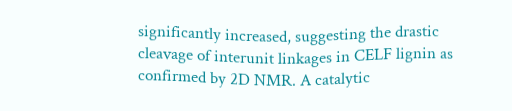significantly increased, suggesting the drastic cleavage of interunit linkages in CELF lignin as confirmed by 2D NMR. A catalytic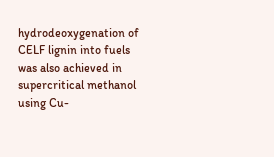hydrodeoxygenation of CELF lignin into fuels was also achieved in supercritical methanol using Cu-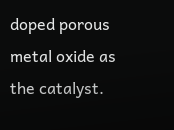doped porous metal oxide as the catalyst.